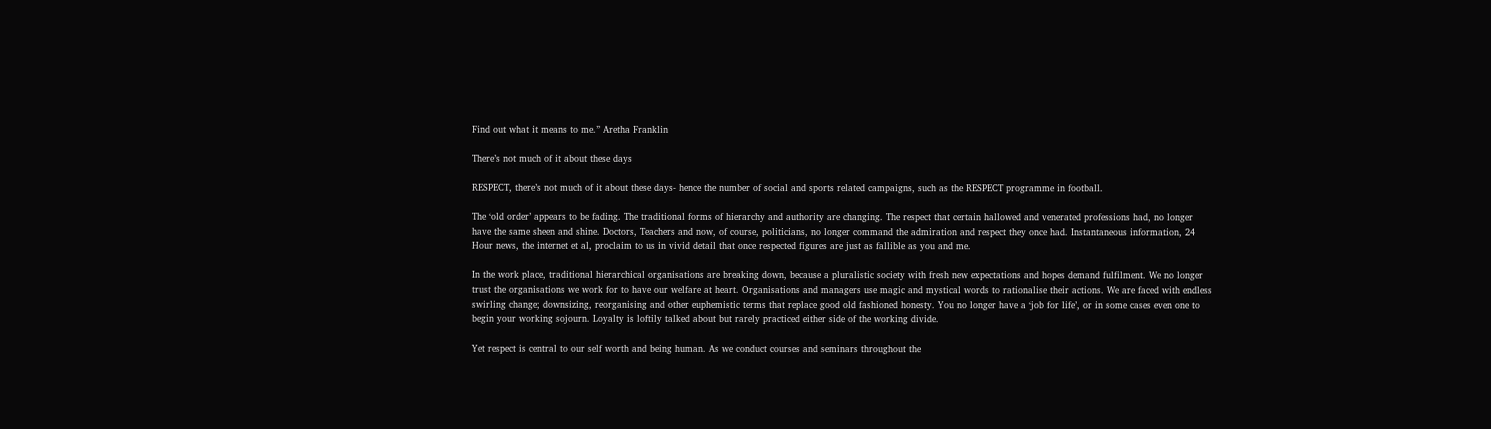Find out what it means to me.” Aretha Franklin

There’s not much of it about these days

RESPECT, there’s not much of it about these days- hence the number of social and sports related campaigns, such as the RESPECT programme in football.

The ‘old order’ appears to be fading. The traditional forms of hierarchy and authority are changing. The respect that certain hallowed and venerated professions had, no longer have the same sheen and shine. Doctors, Teachers and now, of course, politicians, no longer command the admiration and respect they once had. Instantaneous information, 24 Hour news, the internet et al, proclaim to us in vivid detail that once respected figures are just as fallible as you and me.

In the work place, traditional hierarchical organisations are breaking down, because a pluralistic society with fresh new expectations and hopes demand fulfilment. We no longer trust the organisations we work for to have our welfare at heart. Organisations and managers use magic and mystical words to rationalise their actions. We are faced with endless swirling change; downsizing, reorganising and other euphemistic terms that replace good old fashioned honesty. You no longer have a ‘job for life’, or in some cases even one to begin your working sojourn. Loyalty is loftily talked about but rarely practiced either side of the working divide.

Yet respect is central to our self worth and being human. As we conduct courses and seminars throughout the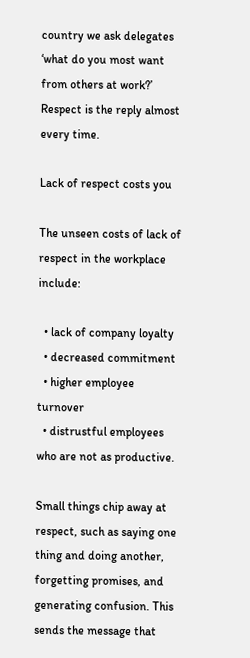country we ask delegates ‘what do you most want from others at work?’ Respect is the reply almost every time.

Lack of respect costs you

The unseen costs of lack of respect in the workplace include:

  • lack of company loyalty
  • decreased commitment
  • higher employee turnover
  • distrustful employees who are not as productive.

Small things chip away at respect, such as saying one thing and doing another, forgetting promises, and generating confusion. This sends the message that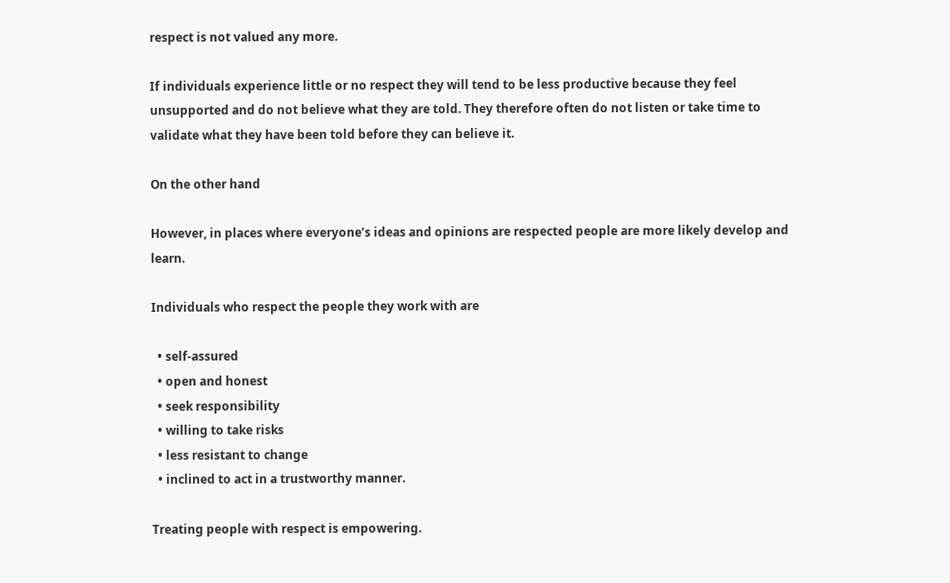respect is not valued any more.

If individuals experience little or no respect they will tend to be less productive because they feel unsupported and do not believe what they are told. They therefore often do not listen or take time to validate what they have been told before they can believe it.

On the other hand

However, in places where everyone’s ideas and opinions are respected people are more likely develop and learn.

Individuals who respect the people they work with are

  • self-assured
  • open and honest
  • seek responsibility
  • willing to take risks
  • less resistant to change
  • inclined to act in a trustworthy manner.

Treating people with respect is empowering.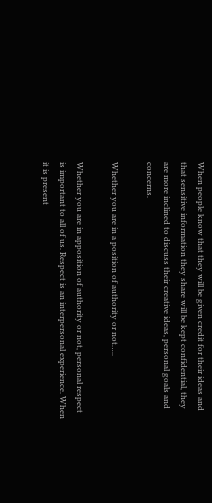When people know that they will be given credit for their ideas and that sensitive information they share will be kept confidential, they are more inclined to discuss their creative ideas, personal goals and concerns.

Whether you are in a position of authority or not…..

Whether you are in apposition of authority or not, personal respect is important to all of us. Respect is an interpersonal experience. When it is present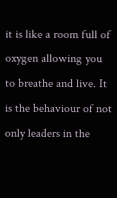it is like a room full of oxygen allowing you to breathe and live. It is the behaviour of not only leaders in the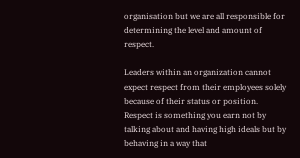organisation but we are all responsible for determining the level and amount of respect.

Leaders within an organization cannot expect respect from their employees solely because of their status or position. Respect is something you earn not by talking about and having high ideals but by behaving in a way that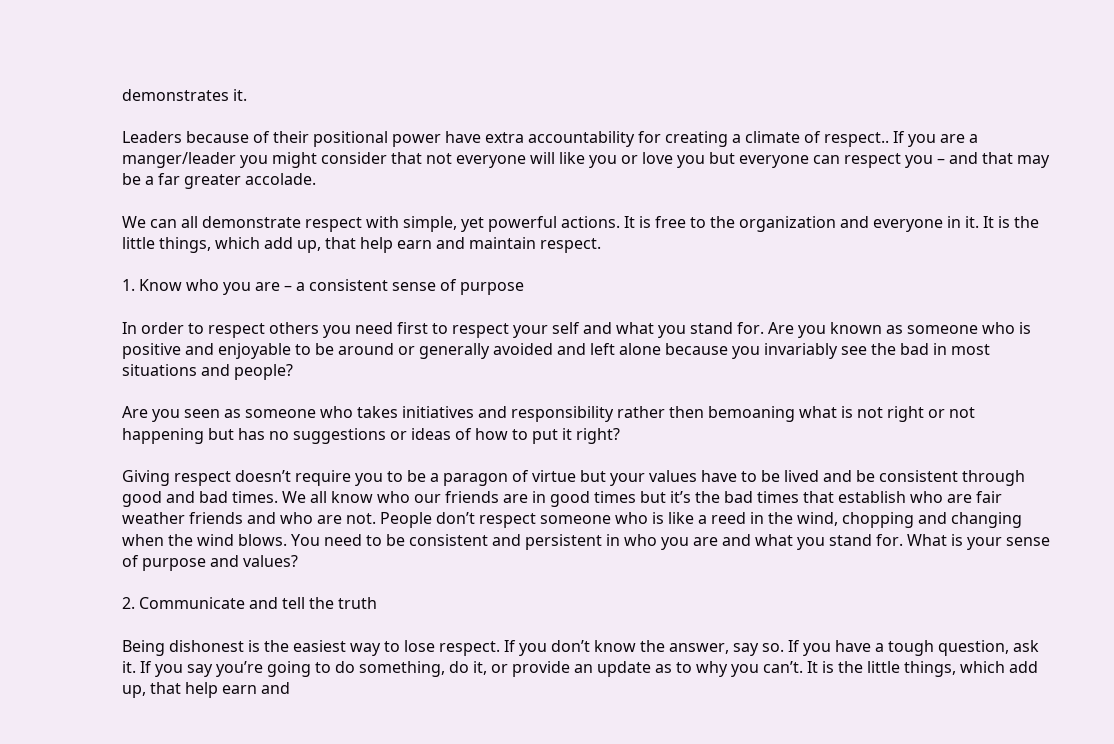demonstrates it.

Leaders because of their positional power have extra accountability for creating a climate of respect.. If you are a manger/leader you might consider that not everyone will like you or love you but everyone can respect you – and that may be a far greater accolade.

We can all demonstrate respect with simple, yet powerful actions. It is free to the organization and everyone in it. It is the little things, which add up, that help earn and maintain respect.

1. Know who you are – a consistent sense of purpose

In order to respect others you need first to respect your self and what you stand for. Are you known as someone who is positive and enjoyable to be around or generally avoided and left alone because you invariably see the bad in most situations and people?

Are you seen as someone who takes initiatives and responsibility rather then bemoaning what is not right or not happening but has no suggestions or ideas of how to put it right?

Giving respect doesn’t require you to be a paragon of virtue but your values have to be lived and be consistent through good and bad times. We all know who our friends are in good times but it’s the bad times that establish who are fair weather friends and who are not. People don’t respect someone who is like a reed in the wind, chopping and changing when the wind blows. You need to be consistent and persistent in who you are and what you stand for. What is your sense of purpose and values?

2. Communicate and tell the truth

Being dishonest is the easiest way to lose respect. If you don’t know the answer, say so. If you have a tough question, ask it. If you say you’re going to do something, do it, or provide an update as to why you can’t. It is the little things, which add up, that help earn and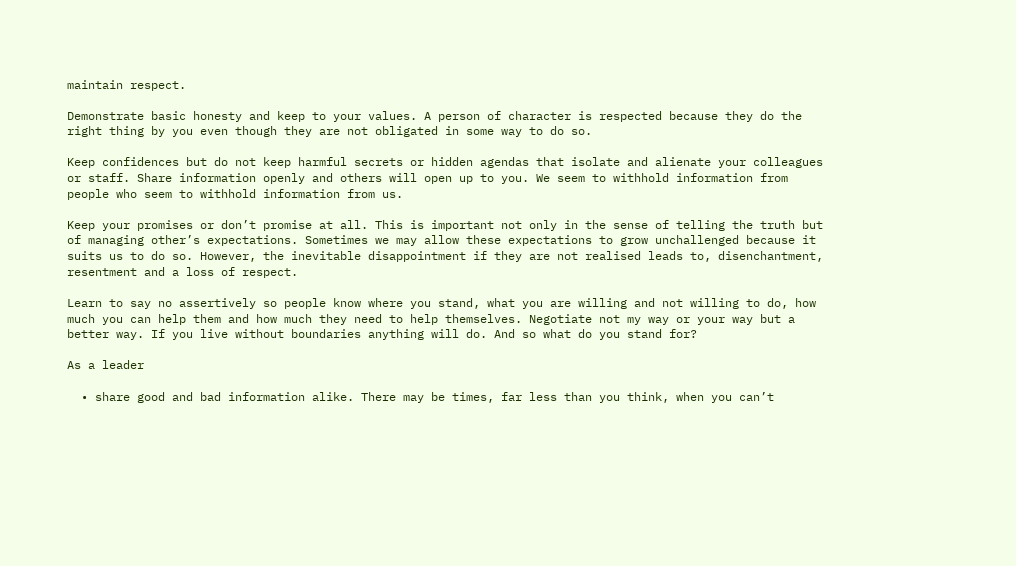maintain respect.

Demonstrate basic honesty and keep to your values. A person of character is respected because they do the right thing by you even though they are not obligated in some way to do so.

Keep confidences but do not keep harmful secrets or hidden agendas that isolate and alienate your colleagues or staff. Share information openly and others will open up to you. We seem to withhold information from people who seem to withhold information from us.

Keep your promises or don’t promise at all. This is important not only in the sense of telling the truth but of managing other’s expectations. Sometimes we may allow these expectations to grow unchallenged because it suits us to do so. However, the inevitable disappointment if they are not realised leads to, disenchantment, resentment and a loss of respect.

Learn to say no assertively so people know where you stand, what you are willing and not willing to do, how much you can help them and how much they need to help themselves. Negotiate not my way or your way but a better way. If you live without boundaries anything will do. And so what do you stand for?

As a leader

  • share good and bad information alike. There may be times, far less than you think, when you can’t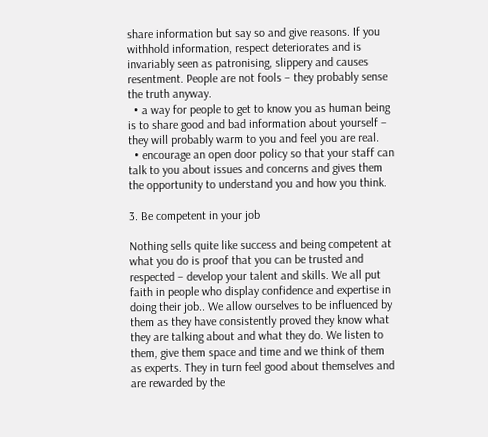share information but say so and give reasons. If you withhold information, respect deteriorates and is invariably seen as patronising, slippery and causes resentment. People are not fools – they probably sense the truth anyway.
  • a way for people to get to know you as human being is to share good and bad information about yourself – they will probably warm to you and feel you are real.
  • encourage an open door policy so that your staff can talk to you about issues and concerns and gives them the opportunity to understand you and how you think.

3. Be competent in your job

Nothing sells quite like success and being competent at what you do is proof that you can be trusted and respected – develop your talent and skills. We all put faith in people who display confidence and expertise in doing their job.. We allow ourselves to be influenced by them as they have consistently proved they know what they are talking about and what they do. We listen to them, give them space and time and we think of them as experts. They in turn feel good about themselves and are rewarded by the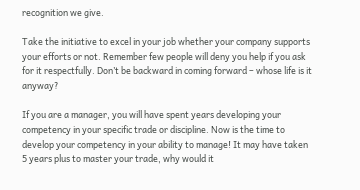recognition we give.

Take the initiative to excel in your job whether your company supports your efforts or not. Remember few people will deny you help if you ask for it respectfully. Don’t be backward in coming forward – whose life is it anyway?

If you are a manager, you will have spent years developing your competency in your specific trade or discipline. Now is the time to develop your competency in your ability to manage! It may have taken 5 years plus to master your trade, why would it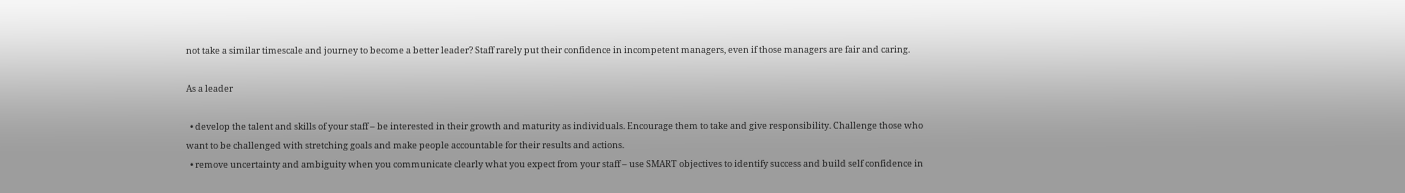not take a similar timescale and journey to become a better leader? Staff rarely put their confidence in incompetent managers, even if those managers are fair and caring.

As a leader

  • develop the talent and skills of your staff – be interested in their growth and maturity as individuals. Encourage them to take and give responsibility. Challenge those who want to be challenged with stretching goals and make people accountable for their results and actions.
  • remove uncertainty and ambiguity when you communicate clearly what you expect from your staff – use SMART objectives to identify success and build self confidence in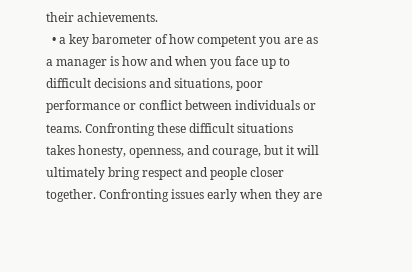their achievements.
  • a key barometer of how competent you are as a manager is how and when you face up to difficult decisions and situations, poor performance or conflict between individuals or teams. Confronting these difficult situations takes honesty, openness, and courage, but it will ultimately bring respect and people closer together. Confronting issues early when they are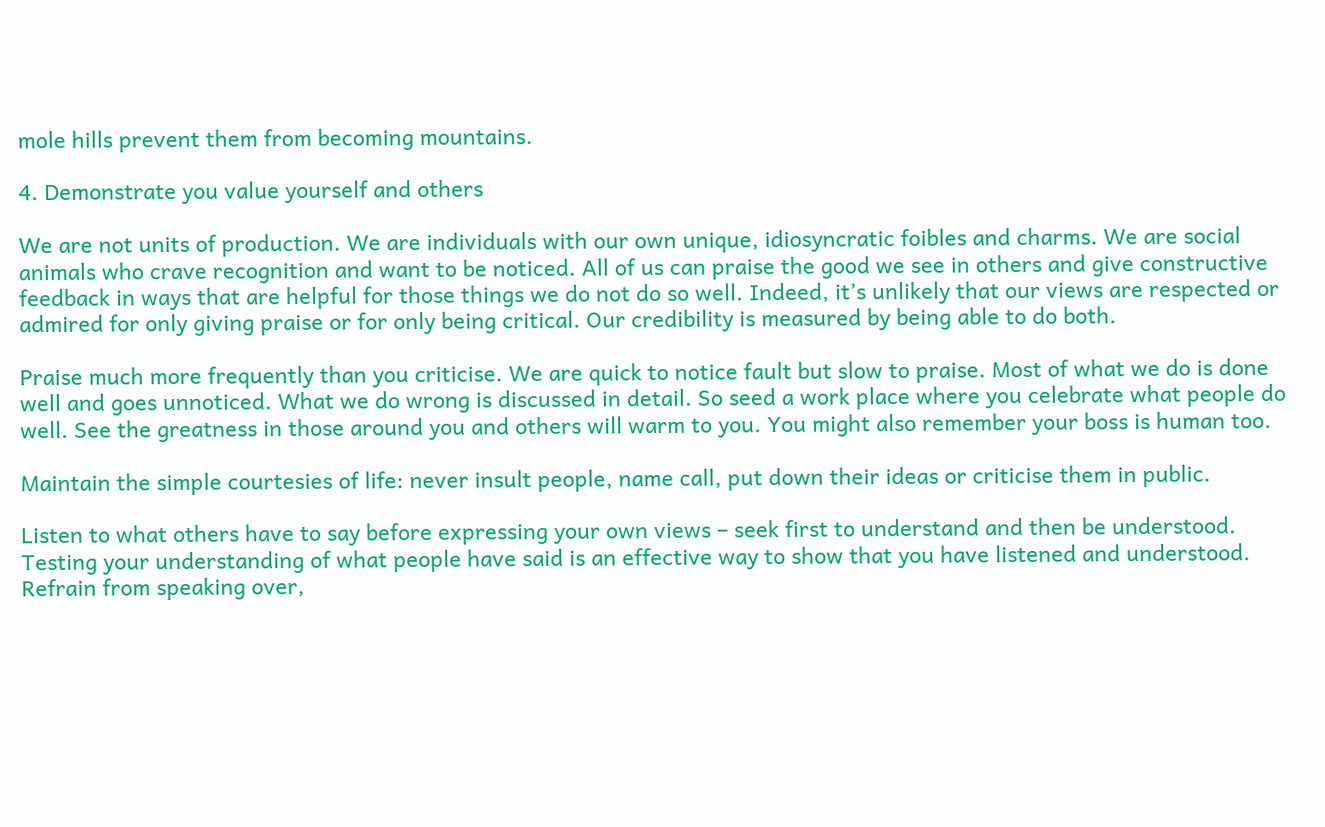mole hills prevent them from becoming mountains.

4. Demonstrate you value yourself and others

We are not units of production. We are individuals with our own unique, idiosyncratic foibles and charms. We are social animals who crave recognition and want to be noticed. All of us can praise the good we see in others and give constructive feedback in ways that are helpful for those things we do not do so well. Indeed, it’s unlikely that our views are respected or admired for only giving praise or for only being critical. Our credibility is measured by being able to do both.

Praise much more frequently than you criticise. We are quick to notice fault but slow to praise. Most of what we do is done well and goes unnoticed. What we do wrong is discussed in detail. So seed a work place where you celebrate what people do well. See the greatness in those around you and others will warm to you. You might also remember your boss is human too.

Maintain the simple courtesies of life: never insult people, name call, put down their ideas or criticise them in public.

Listen to what others have to say before expressing your own views – seek first to understand and then be understood. Testing your understanding of what people have said is an effective way to show that you have listened and understood. Refrain from speaking over,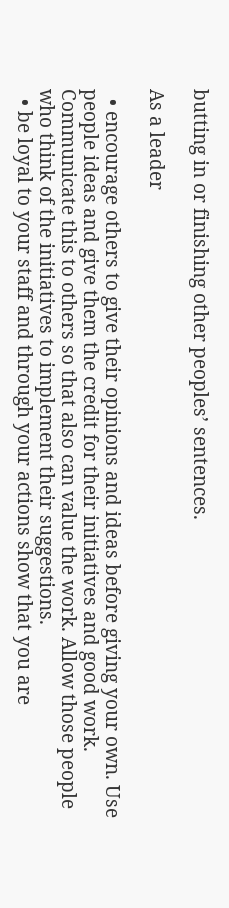butting in or finishing other peoples’ sentences.

As a leader

  • encourage others to give their opinions and ideas before giving your own. Use people ideas and give them the credit for their initiatives and good work. Communicate this to others so that also can value the work. Allow those people who think of the initiatives to implement their suggestions.
  • be loyal to your staff and through your actions show that you are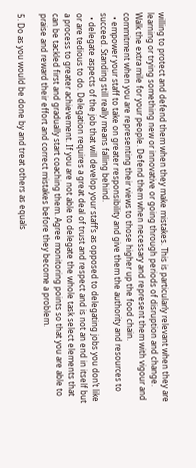willing to protect and defend them when they make mistakes. This is particularly relevant when they are learning or trying something new or innovative or going through periods of disruption and change. Walk the extra mile for your people. Defend them when necessary and represent them with vigour and commitment when you are representing their views to those higher up the food chain.
  • empower your staff to take on greater responsibility and give them the authority and resources to succeed. Standing still really means falling behind.
  • delegate aspects of the job that will develop your staff’s as opposed to delegating jobs you don’t like or are tedious to do. Delegation requires a great deal of trust and respect and is not an end in itself but a process to greater achievement. If you are not able to delegate the whole task select elements that can be tackled first and gradually start coaching them. Agree monitoring points so that you are able to praise and reward their effort and correct mistakes before they become a problem.

5. Do as you would be done by and treat others as equals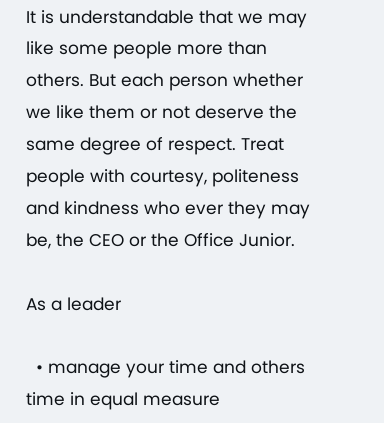It is understandable that we may like some people more than others. But each person whether we like them or not deserve the same degree of respect. Treat people with courtesy, politeness and kindness who ever they may be, the CEO or the Office Junior.

As a leader

  • manage your time and others time in equal measure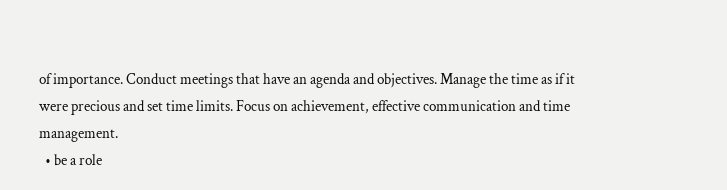of importance. Conduct meetings that have an agenda and objectives. Manage the time as if it were precious and set time limits. Focus on achievement, effective communication and time management.
  • be a role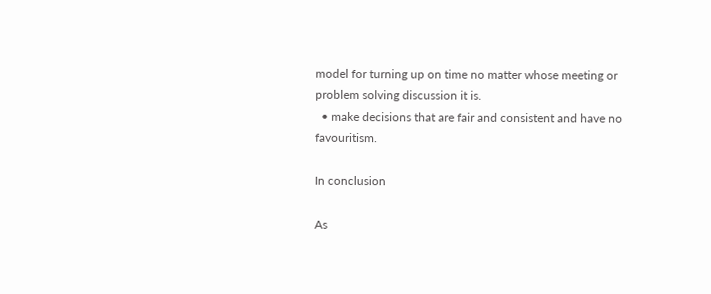model for turning up on time no matter whose meeting or problem solving discussion it is.
  • make decisions that are fair and consistent and have no favouritism.

In conclusion

As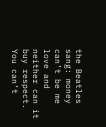the Beatles sang: money can’t be me love and neither can it buy respect. You can’t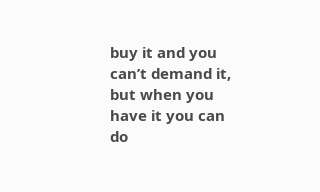buy it and you can’t demand it, but when you have it you can do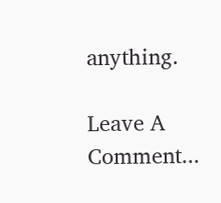anything.

Leave A Comment...